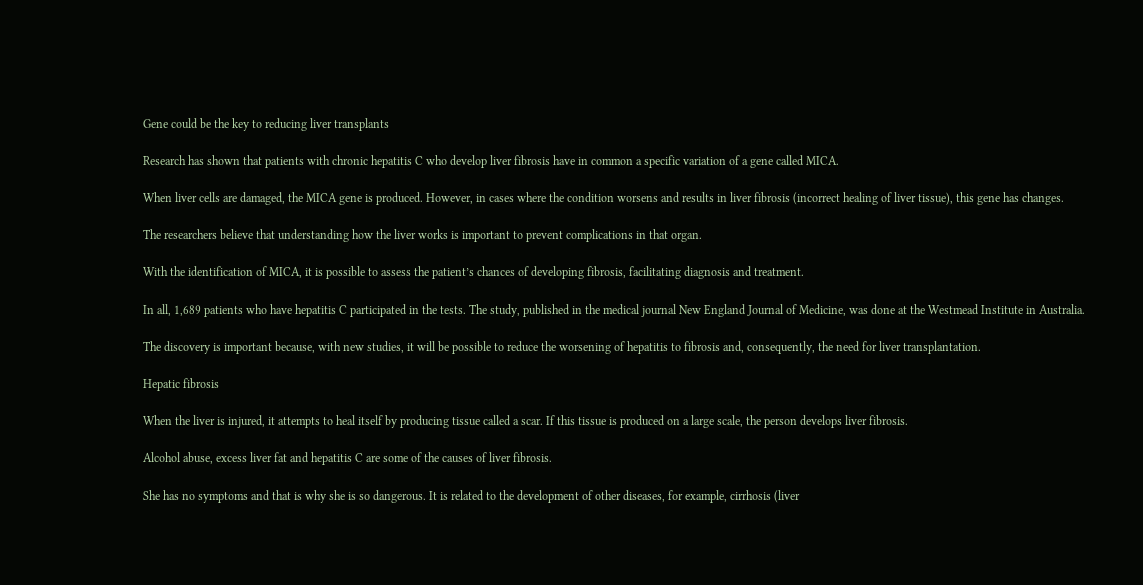Gene could be the key to reducing liver transplants

Research has shown that patients with chronic hepatitis C who develop liver fibrosis have in common a specific variation of a gene called MICA.

When liver cells are damaged, the MICA gene is produced. However, in cases where the condition worsens and results in liver fibrosis (incorrect healing of liver tissue), this gene has changes.

The researchers believe that understanding how the liver works is important to prevent complications in that organ.

With the identification of MICA, it is possible to assess the patient’s chances of developing fibrosis, facilitating diagnosis and treatment.

In all, 1,689 patients who have hepatitis C participated in the tests. The study, published in the medical journal New England Journal of Medicine, was done at the Westmead Institute in Australia.

The discovery is important because, with new studies, it will be possible to reduce the worsening of hepatitis to fibrosis and, consequently, the need for liver transplantation.

Hepatic fibrosis

When the liver is injured, it attempts to heal itself by producing tissue called a scar. If this tissue is produced on a large scale, the person develops liver fibrosis.

Alcohol abuse, excess liver fat and hepatitis C are some of the causes of liver fibrosis.

She has no symptoms and that is why she is so dangerous. It is related to the development of other diseases, for example, cirrhosis (liver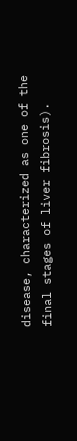disease, characterized as one of the final stages of liver fibrosis).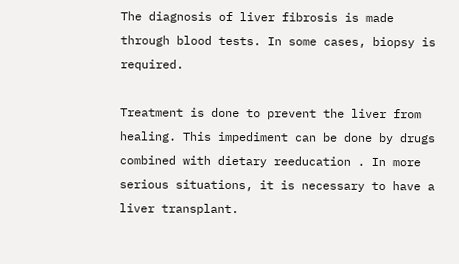The diagnosis of liver fibrosis is made through blood tests. In some cases, biopsy is required.

Treatment is done to prevent the liver from healing. This impediment can be done by drugs combined with dietary reeducation . In more serious situations, it is necessary to have a liver transplant.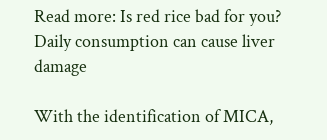Read more: Is red rice bad for you? Daily consumption can cause liver damage

With the identification of MICA,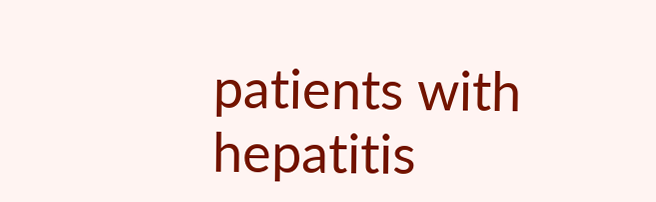patients with hepatitis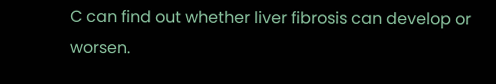C can find out whether liver fibrosis can develop or worsen.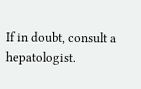If in doubt, consult a hepatologist.